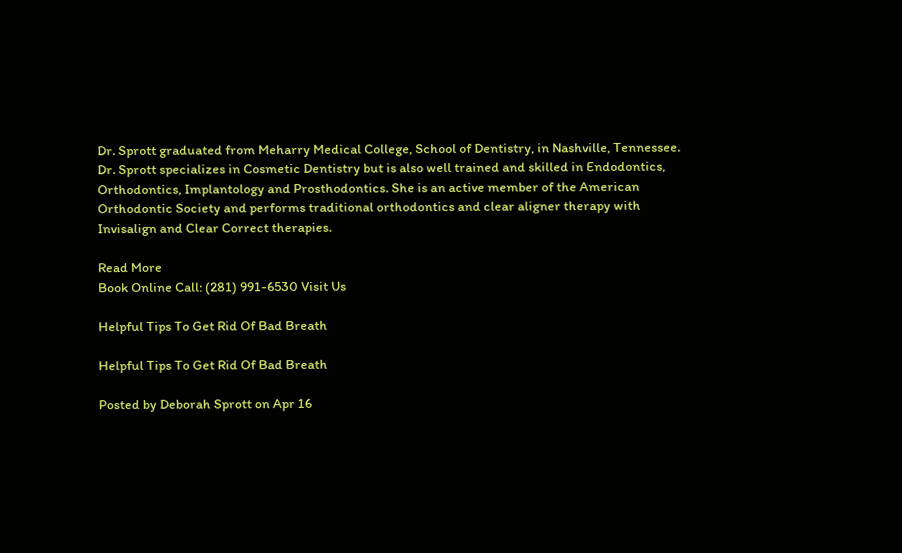Dr. Sprott graduated from Meharry Medical College, School of Dentistry, in Nashville, Tennessee. Dr. Sprott specializes in Cosmetic Dentistry but is also well trained and skilled in Endodontics, Orthodontics, Implantology and Prosthodontics. She is an active member of the American Orthodontic Society and performs traditional orthodontics and clear aligner therapy with Invisalign and Clear Correct therapies.

Read More
Book Online Call: (281) 991-6530 Visit Us

Helpful Tips To Get Rid Of Bad Breath

Helpful Tips To Get Rid Of Bad Breath

Posted by Deborah Sprott on Apr 16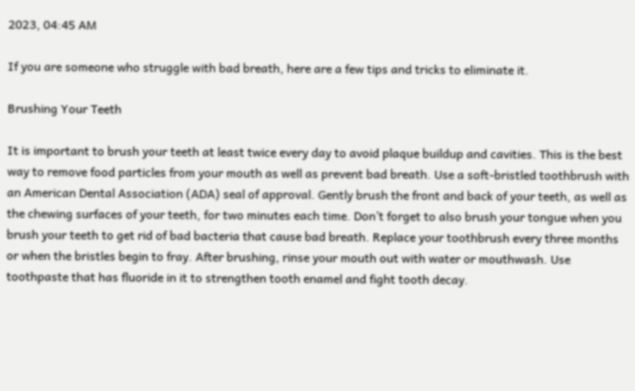2023, 04:45 AM

If you are someone who struggle with bad breath, here are a few tips and tricks to eliminate it.

Brushing Your Teeth

It is important to brush your teeth at least twice every day to avoid plaque buildup and cavities. This is the best way to remove food particles from your mouth as well as prevent bad breath. Use a soft-bristled toothbrush with an American Dental Association (ADA) seal of approval. Gently brush the front and back of your teeth, as well as the chewing surfaces of your teeth, for two minutes each time. Don’t forget to also brush your tongue when you brush your teeth to get rid of bad bacteria that cause bad breath. Replace your toothbrush every three months or when the bristles begin to fray. After brushing, rinse your mouth out with water or mouthwash. Use toothpaste that has fluoride in it to strengthen tooth enamel and fight tooth decay.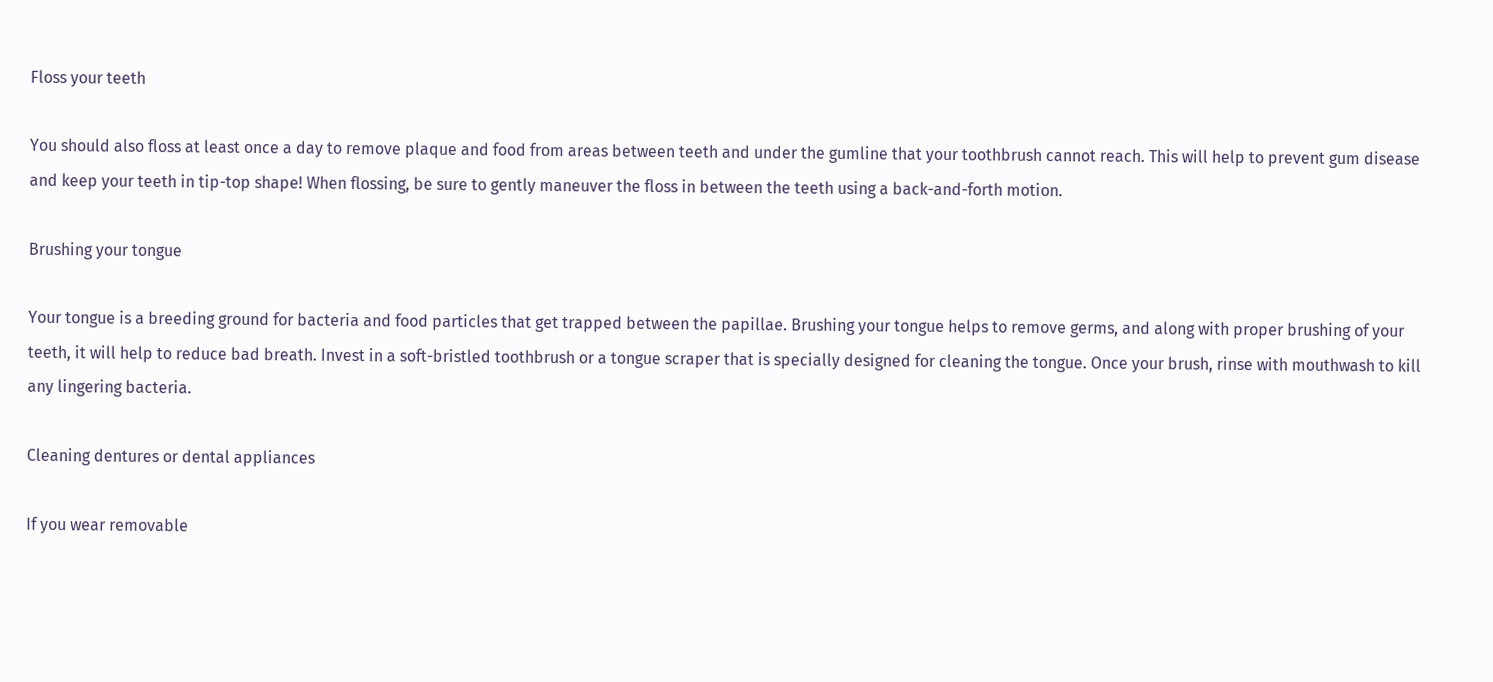Floss your teeth

You should also floss at least once a day to remove plaque and food from areas between teeth and under the gumline that your toothbrush cannot reach. This will help to prevent gum disease and keep your teeth in tip-top shape! When flossing, be sure to gently maneuver the floss in between the teeth using a back-and-forth motion.

Brushing your tongue

Your tongue is a breeding ground for bacteria and food particles that get trapped between the papillae. Brushing your tongue helps to remove germs, and along with proper brushing of your teeth, it will help to reduce bad breath. Invest in a soft-bristled toothbrush or a tongue scraper that is specially designed for cleaning the tongue. Once your brush, rinse with mouthwash to kill any lingering bacteria.

Cleaning dentures or dental appliances

If you wear removable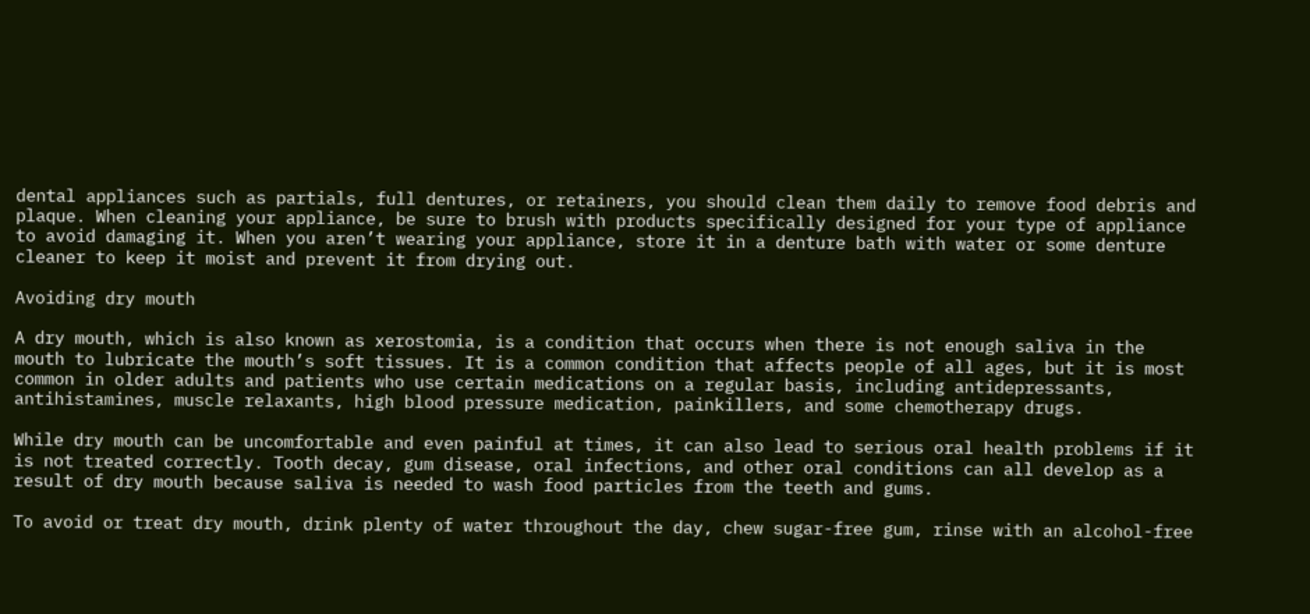dental appliances such as partials, full dentures, or retainers, you should clean them daily to remove food debris and plaque. When cleaning your appliance, be sure to brush with products specifically designed for your type of appliance to avoid damaging it. When you aren’t wearing your appliance, store it in a denture bath with water or some denture cleaner to keep it moist and prevent it from drying out.

Avoiding dry mouth

A dry mouth, which is also known as xerostomia, is a condition that occurs when there is not enough saliva in the mouth to lubricate the mouth’s soft tissues. It is a common condition that affects people of all ages, but it is most common in older adults and patients who use certain medications on a regular basis, including antidepressants, antihistamines, muscle relaxants, high blood pressure medication, painkillers, and some chemotherapy drugs.

While dry mouth can be uncomfortable and even painful at times, it can also lead to serious oral health problems if it is not treated correctly. Tooth decay, gum disease, oral infections, and other oral conditions can all develop as a result of dry mouth because saliva is needed to wash food particles from the teeth and gums.

To avoid or treat dry mouth, drink plenty of water throughout the day, chew sugar-free gum, rinse with an alcohol-free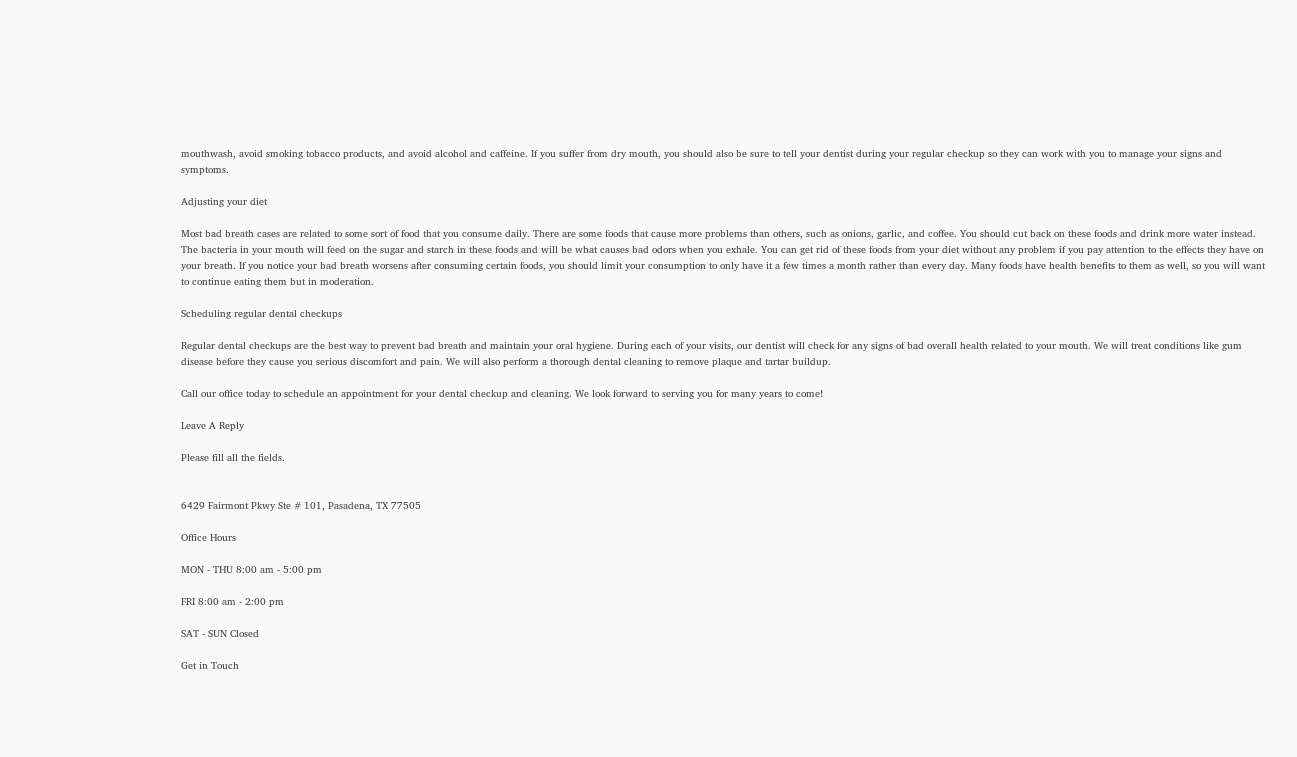mouthwash, avoid smoking tobacco products, and avoid alcohol and caffeine. If you suffer from dry mouth, you should also be sure to tell your dentist during your regular checkup so they can work with you to manage your signs and symptoms.

Adjusting your diet

Most bad breath cases are related to some sort of food that you consume daily. There are some foods that cause more problems than others, such as onions, garlic, and coffee. You should cut back on these foods and drink more water instead. The bacteria in your mouth will feed on the sugar and starch in these foods and will be what causes bad odors when you exhale. You can get rid of these foods from your diet without any problem if you pay attention to the effects they have on your breath. If you notice your bad breath worsens after consuming certain foods, you should limit your consumption to only have it a few times a month rather than every day. Many foods have health benefits to them as well, so you will want to continue eating them but in moderation.

Scheduling regular dental checkups

Regular dental checkups are the best way to prevent bad breath and maintain your oral hygiene. During each of your visits, our dentist will check for any signs of bad overall health related to your mouth. We will treat conditions like gum disease before they cause you serious discomfort and pain. We will also perform a thorough dental cleaning to remove plaque and tartar buildup.

Call our office today to schedule an appointment for your dental checkup and cleaning. We look forward to serving you for many years to come!

Leave A Reply

Please fill all the fields.


6429 Fairmont Pkwy Ste # 101, Pasadena, TX 77505

Office Hours

MON - THU 8:00 am - 5:00 pm

FRI 8:00 am - 2:00 pm

SAT - SUN Closed

Get in Touch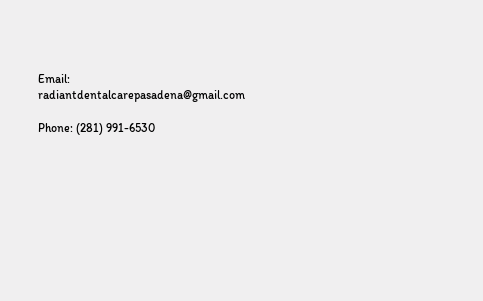Email: radiantdentalcarepasadena@gmail.com

Phone: (281) 991-6530